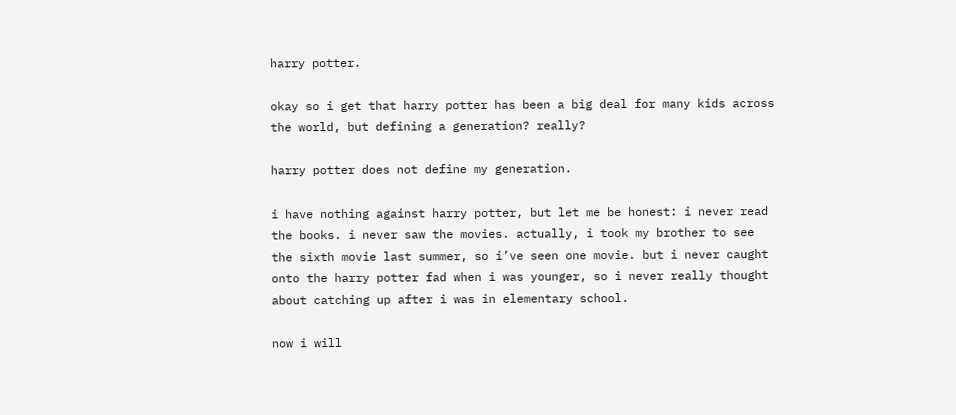harry potter.

okay so i get that harry potter has been a big deal for many kids across the world, but defining a generation? really?

harry potter does not define my generation.

i have nothing against harry potter, but let me be honest: i never read the books. i never saw the movies. actually, i took my brother to see the sixth movie last summer, so i’ve seen one movie. but i never caught onto the harry potter fad when i was younger, so i never really thought about catching up after i was in elementary school.

now i will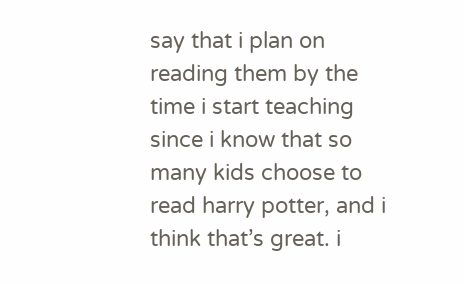say that i plan on reading them by the time i start teaching since i know that so many kids choose to read harry potter, and i think that’s great. i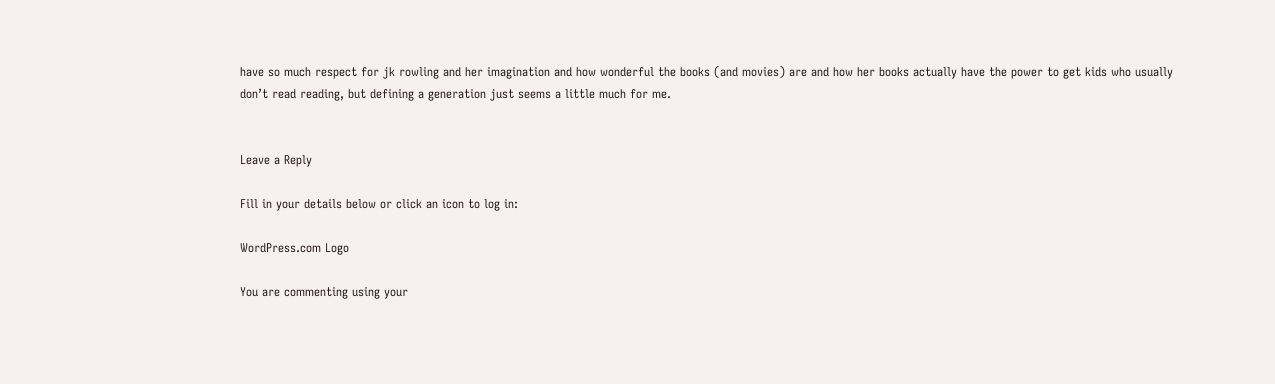have so much respect for jk rowling and her imagination and how wonderful the books (and movies) are and how her books actually have the power to get kids who usually don’t read reading, but defining a generation just seems a little much for me.


Leave a Reply

Fill in your details below or click an icon to log in:

WordPress.com Logo

You are commenting using your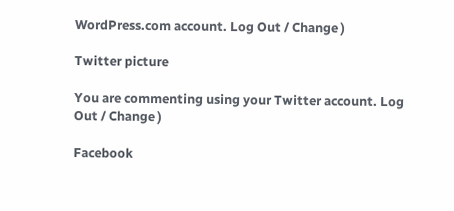WordPress.com account. Log Out / Change )

Twitter picture

You are commenting using your Twitter account. Log Out / Change )

Facebook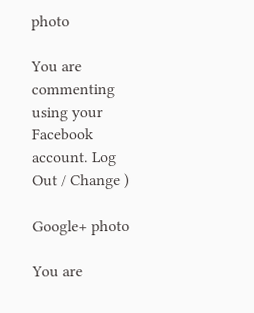photo

You are commenting using your Facebook account. Log Out / Change )

Google+ photo

You are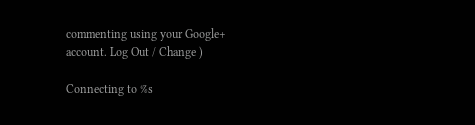commenting using your Google+ account. Log Out / Change )

Connecting to %s